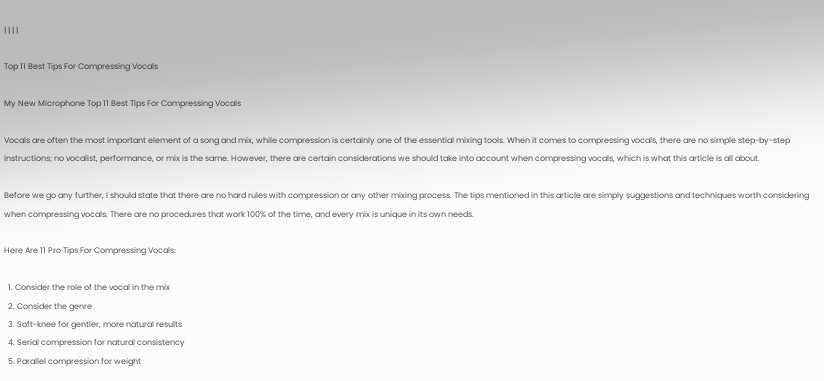| | | |

Top 11 Best Tips For Compressing Vocals

My New Microphone Top 11 Best Tips For Compressing Vocals

Vocals are often the most important element of a song and mix, while compression is certainly one of the essential mixing tools. When it comes to compressing vocals, there are no simple step-by-step instructions; no vocalist, performance, or mix is the same. However, there are certain considerations we should take into account when compressing vocals, which is what this article is all about.

Before we go any further, I should state that there are no hard rules with compression or any other mixing process. The tips mentioned in this article are simply suggestions and techniques worth considering when compressing vocals. There are no procedures that work 100% of the time, and every mix is unique in its own needs.

Here Are 11 Pro Tips For Compressing Vocals:

  1. Consider the role of the vocal in the mix
  2. Consider the genre
  3. Soft-knee for gentler, more natural results
  4. Serial compression for natural consistency
  5. Parallel compression for weight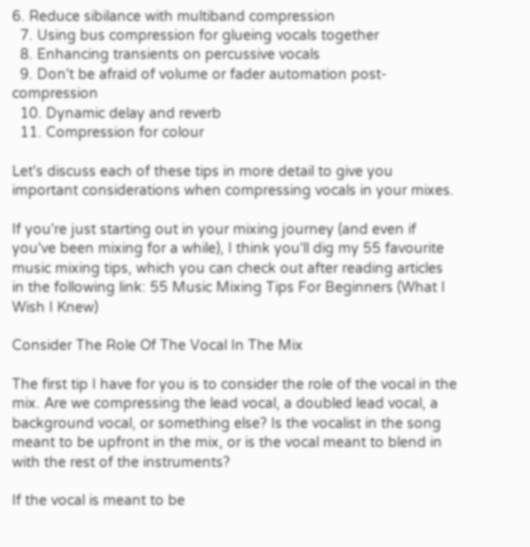6. Reduce sibilance with multiband compression
  7. Using bus compression for glueing vocals together
  8. Enhancing transients on percussive vocals
  9. Don't be afraid of volume or fader automation post-compression
  10. Dynamic delay and reverb
  11. Compression for colour

Let's discuss each of these tips in more detail to give you important considerations when compressing vocals in your mixes.

If you're just starting out in your mixing journey (and even if you've been mixing for a while), I think you'll dig my 55 favourite music mixing tips, which you can check out after reading articles in the following link: 55 Music Mixing Tips For Beginners (What I Wish I Knew)

Consider The Role Of The Vocal In The Mix

The first tip I have for you is to consider the role of the vocal in the mix. Are we compressing the lead vocal, a doubled lead vocal, a background vocal, or something else? Is the vocalist in the song meant to be upfront in the mix, or is the vocal meant to blend in with the rest of the instruments?

If the vocal is meant to be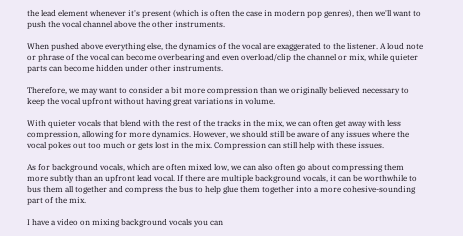the lead element whenever it's present (which is often the case in modern pop genres), then we'll want to push the vocal channel above the other instruments.

When pushed above everything else, the dynamics of the vocal are exaggerated to the listener. A loud note or phrase of the vocal can become overbearing and even overload/clip the channel or mix, while quieter parts can become hidden under other instruments.

Therefore, we may want to consider a bit more compression than we originally believed necessary to keep the vocal upfront without having great variations in volume.

With quieter vocals that blend with the rest of the tracks in the mix, we can often get away with less compression, allowing for more dynamics. However, we should still be aware of any issues where the vocal pokes out too much or gets lost in the mix. Compression can still help with these issues.

As for background vocals, which are often mixed low, we can also often go about compressing them more subtly than an upfront lead vocal. If there are multiple background vocals, it can be worthwhile to bus them all together and compress the bus to help glue them together into a more cohesive-sounding part of the mix.

I have a video on mixing background vocals you can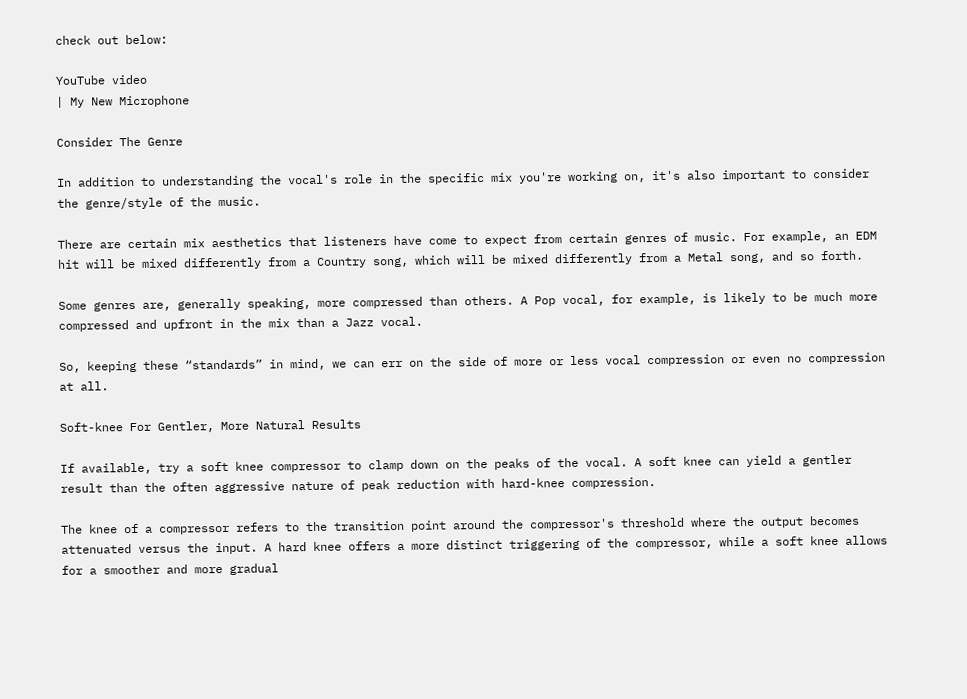check out below:

YouTube video
| My New Microphone

Consider The Genre

In addition to understanding the vocal's role in the specific mix you're working on, it's also important to consider the genre/style of the music.

There are certain mix aesthetics that listeners have come to expect from certain genres of music. For example, an EDM hit will be mixed differently from a Country song, which will be mixed differently from a Metal song, and so forth.

Some genres are, generally speaking, more compressed than others. A Pop vocal, for example, is likely to be much more compressed and upfront in the mix than a Jazz vocal.

So, keeping these “standards” in mind, we can err on the side of more or less vocal compression or even no compression at all.

Soft-knee For Gentler, More Natural Results

If available, try a soft knee compressor to clamp down on the peaks of the vocal. A soft knee can yield a gentler result than the often aggressive nature of peak reduction with hard-knee compression.

The knee of a compressor refers to the transition point around the compressor's threshold where the output becomes attenuated versus the input. A hard knee offers a more distinct triggering of the compressor, while a soft knee allows for a smoother and more gradual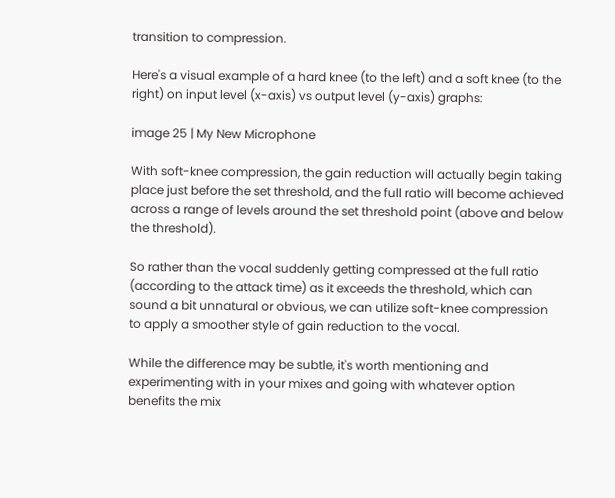transition to compression.

Here's a visual example of a hard knee (to the left) and a soft knee (to the right) on input level (x-axis) vs output level (y-axis) graphs:

image 25 | My New Microphone

With soft-knee compression, the gain reduction will actually begin taking place just before the set threshold, and the full ratio will become achieved across a range of levels around the set threshold point (above and below the threshold).

So rather than the vocal suddenly getting compressed at the full ratio (according to the attack time) as it exceeds the threshold, which can sound a bit unnatural or obvious, we can utilize soft-knee compression to apply a smoother style of gain reduction to the vocal.

While the difference may be subtle, it's worth mentioning and experimenting with in your mixes and going with whatever option benefits the mix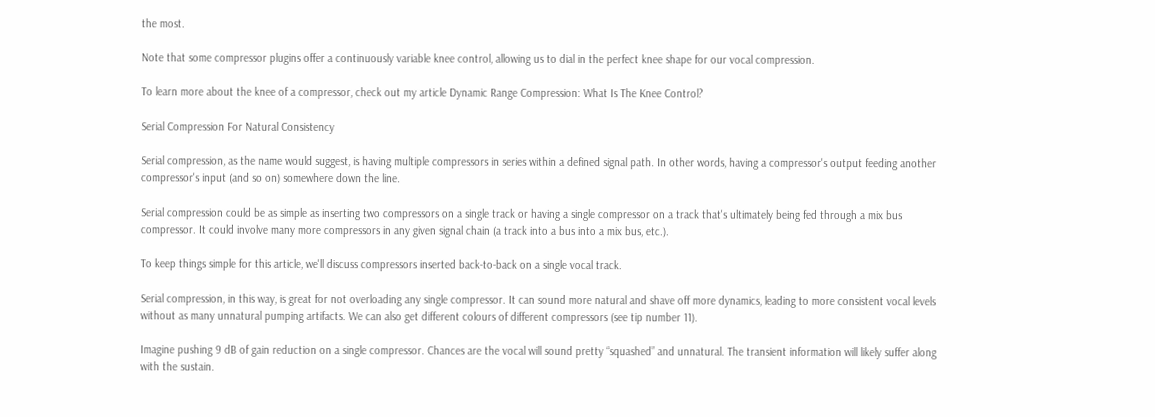the most.

Note that some compressor plugins offer a continuously variable knee control, allowing us to dial in the perfect knee shape for our vocal compression.

To learn more about the knee of a compressor, check out my article Dynamic Range Compression: What Is The Knee Control?

Serial Compression For Natural Consistency

Serial compression, as the name would suggest, is having multiple compressors in series within a defined signal path. In other words, having a compressor's output feeding another compressor's input (and so on) somewhere down the line.

Serial compression could be as simple as inserting two compressors on a single track or having a single compressor on a track that's ultimately being fed through a mix bus compressor. It could involve many more compressors in any given signal chain (a track into a bus into a mix bus, etc.).

To keep things simple for this article, we'll discuss compressors inserted back-to-back on a single vocal track.

Serial compression, in this way, is great for not overloading any single compressor. It can sound more natural and shave off more dynamics, leading to more consistent vocal levels without as many unnatural pumping artifacts. We can also get different colours of different compressors (see tip number 11).

Imagine pushing 9 dB of gain reduction on a single compressor. Chances are the vocal will sound pretty “squashed” and unnatural. The transient information will likely suffer along with the sustain.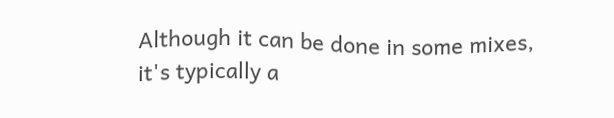Although it can be done in some mixes, it's typically a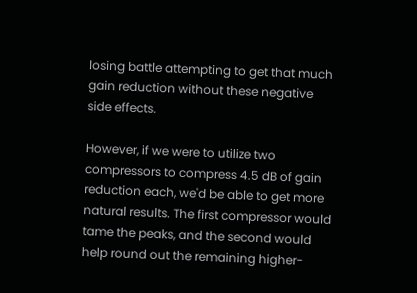losing battle attempting to get that much gain reduction without these negative side effects.

However, if we were to utilize two compressors to compress 4.5 dB of gain reduction each, we'd be able to get more natural results. The first compressor would tame the peaks, and the second would help round out the remaining higher-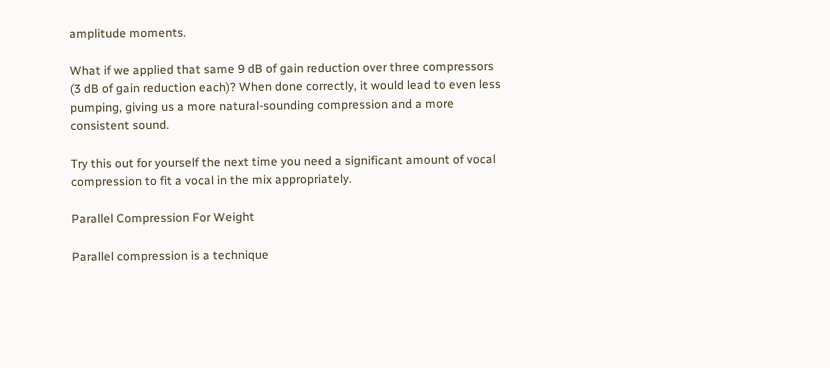amplitude moments.

What if we applied that same 9 dB of gain reduction over three compressors (3 dB of gain reduction each)? When done correctly, it would lead to even less pumping, giving us a more natural-sounding compression and a more consistent sound.

Try this out for yourself the next time you need a significant amount of vocal compression to fit a vocal in the mix appropriately.

Parallel Compression For Weight

Parallel compression is a technique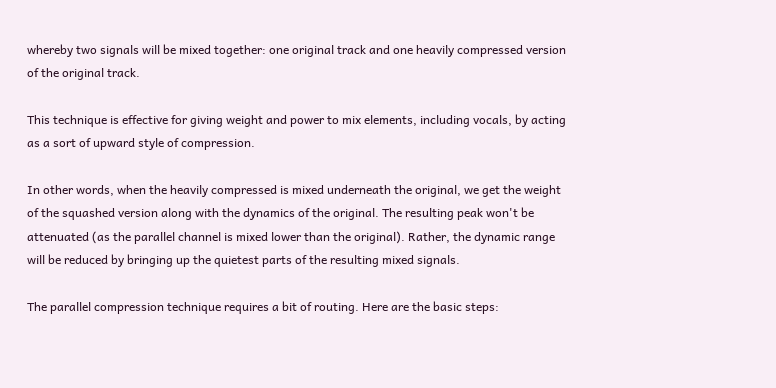whereby two signals will be mixed together: one original track and one heavily compressed version of the original track.

This technique is effective for giving weight and power to mix elements, including vocals, by acting as a sort of upward style of compression.

In other words, when the heavily compressed is mixed underneath the original, we get the weight of the squashed version along with the dynamics of the original. The resulting peak won't be attenuated (as the parallel channel is mixed lower than the original). Rather, the dynamic range will be reduced by bringing up the quietest parts of the resulting mixed signals.

The parallel compression technique requires a bit of routing. Here are the basic steps: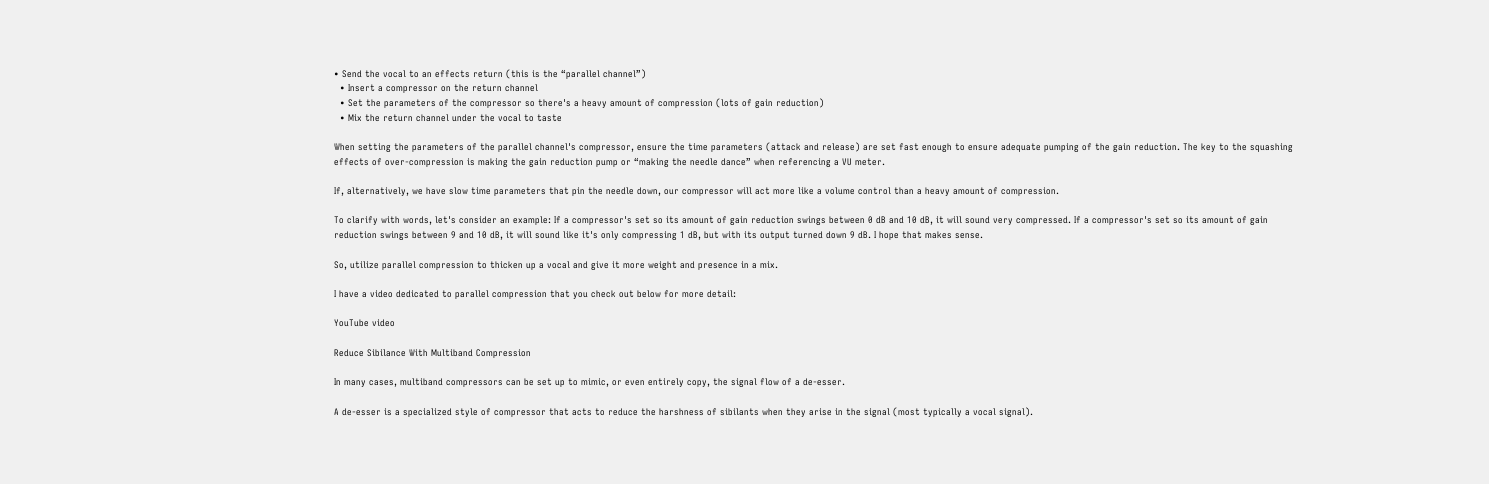• Send the vocal to an effects return (this is the “parallel channel”)
  • Insert a compressor on the return channel
  • Set the parameters of the compressor so there's a heavy amount of compression (lots of gain reduction)
  • Mix the return channel under the vocal to taste

When setting the parameters of the parallel channel's compressor, ensure the time parameters (attack and release) are set fast enough to ensure adequate pumping of the gain reduction. The key to the squashing effects of over-compression is making the gain reduction pump or “making the needle dance” when referencing a VU meter.

If, alternatively, we have slow time parameters that pin the needle down, our compressor will act more like a volume control than a heavy amount of compression.

To clarify with words, let's consider an example: If a compressor's set so its amount of gain reduction swings between 0 dB and 10 dB, it will sound very compressed. If a compressor's set so its amount of gain reduction swings between 9 and 10 dB, it will sound like it's only compressing 1 dB, but with its output turned down 9 dB. I hope that makes sense.

So, utilize parallel compression to thicken up a vocal and give it more weight and presence in a mix.

I have a video dedicated to parallel compression that you check out below for more detail:

YouTube video

Reduce Sibilance With Multiband Compression

In many cases, multiband compressors can be set up to mimic, or even entirely copy, the signal flow of a de-esser.

A de-esser is a specialized style of compressor that acts to reduce the harshness of sibilants when they arise in the signal (most typically a vocal signal).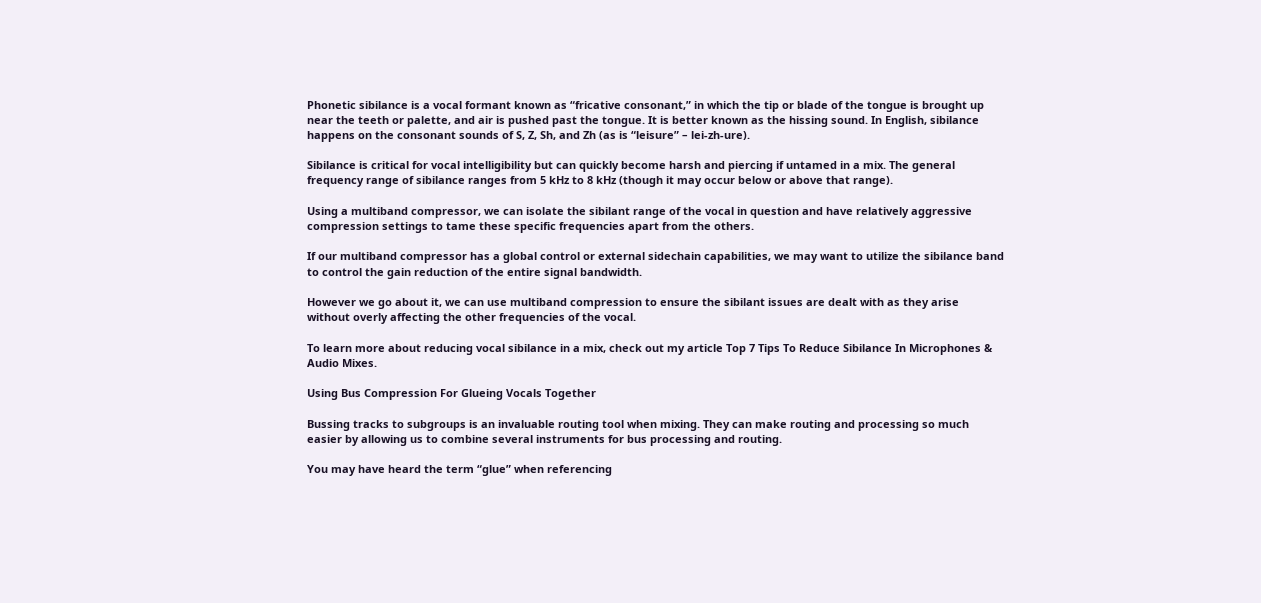Phonetic sibilance is a vocal formant known as “fricative consonant,” in which the tip or blade of the tongue is brought up near the teeth or palette, and air is pushed past the tongue. It is better known as the hissing sound. In English, sibilance happens on the consonant sounds of S, Z, Sh, and Zh (as is “leisure” – lei-zh-ure).

Sibilance is critical for vocal intelligibility but can quickly become harsh and piercing if untamed in a mix. The general frequency range of sibilance ranges from 5 kHz to 8 kHz (though it may occur below or above that range).

Using a multiband compressor, we can isolate the sibilant range of the vocal in question and have relatively aggressive compression settings to tame these specific frequencies apart from the others.

If our multiband compressor has a global control or external sidechain capabilities, we may want to utilize the sibilance band to control the gain reduction of the entire signal bandwidth.

However we go about it, we can use multiband compression to ensure the sibilant issues are dealt with as they arise without overly affecting the other frequencies of the vocal.

To learn more about reducing vocal sibilance in a mix, check out my article Top 7 Tips To Reduce Sibilance In Microphones & Audio Mixes.

Using Bus Compression For Glueing Vocals Together

Bussing tracks to subgroups is an invaluable routing tool when mixing. They can make routing and processing so much easier by allowing us to combine several instruments for bus processing and routing.

You may have heard the term “glue” when referencing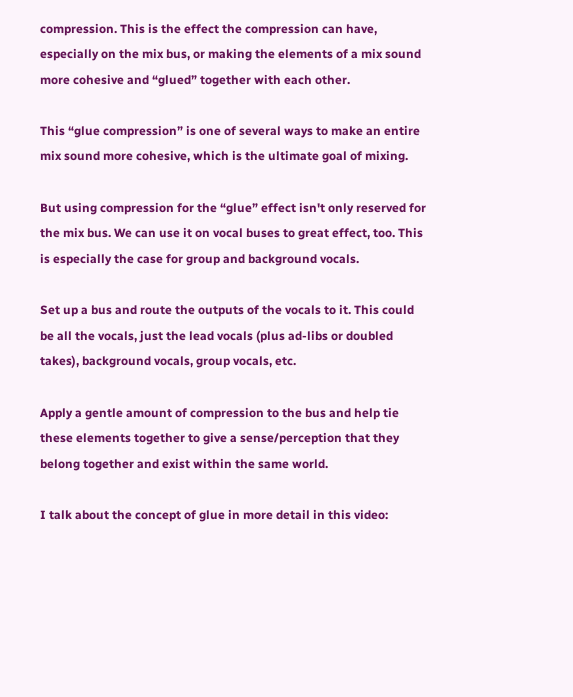compression. This is the effect the compression can have, especially on the mix bus, or making the elements of a mix sound more cohesive and “glued” together with each other.

This “glue compression” is one of several ways to make an entire mix sound more cohesive, which is the ultimate goal of mixing.

But using compression for the “glue” effect isn't only reserved for the mix bus. We can use it on vocal buses to great effect, too. This is especially the case for group and background vocals.

Set up a bus and route the outputs of the vocals to it. This could be all the vocals, just the lead vocals (plus ad-libs or doubled takes), background vocals, group vocals, etc.

Apply a gentle amount of compression to the bus and help tie these elements together to give a sense/perception that they belong together and exist within the same world.

I talk about the concept of glue in more detail in this video: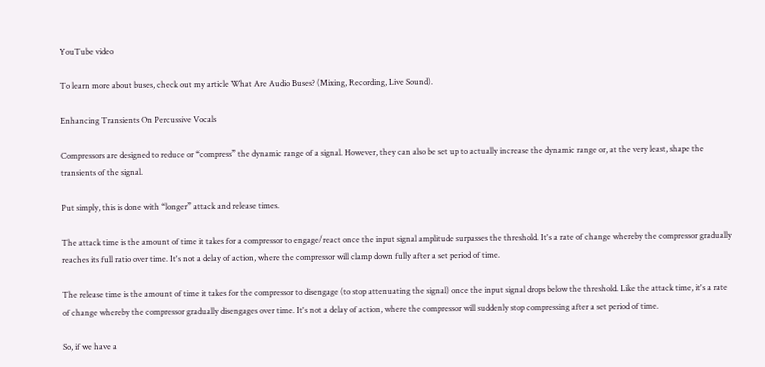YouTube video

To learn more about buses, check out my article What Are Audio Buses? (Mixing, Recording, Live Sound).

Enhancing Transients On Percussive Vocals

Compressors are designed to reduce or “compress” the dynamic range of a signal. However, they can also be set up to actually increase the dynamic range or, at the very least, shape the transients of the signal.

Put simply, this is done with “longer” attack and release times.

The attack time is the amount of time it takes for a compressor to engage/react once the input signal amplitude surpasses the threshold. It's a rate of change whereby the compressor gradually reaches its full ratio over time. It's not a delay of action, where the compressor will clamp down fully after a set period of time.

The release time is the amount of time it takes for the compressor to disengage (to stop attenuating the signal) once the input signal drops below the threshold. Like the attack time, it's a rate of change whereby the compressor gradually disengages over time. It's not a delay of action, where the compressor will suddenly stop compressing after a set period of time.

So, if we have a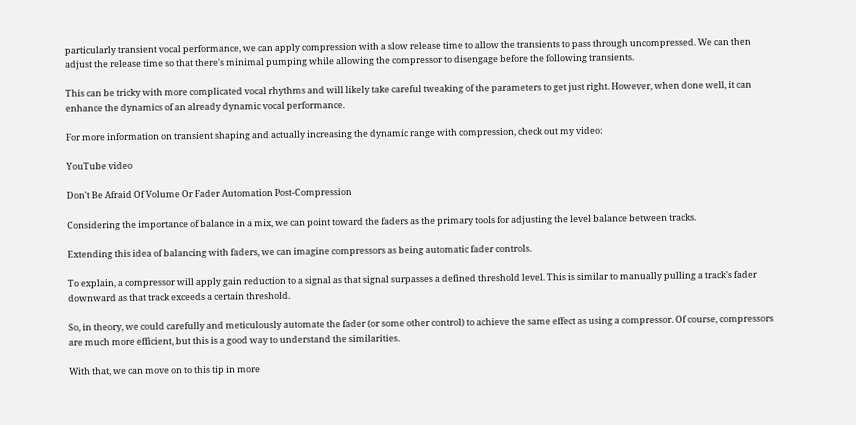particularly transient vocal performance, we can apply compression with a slow release time to allow the transients to pass through uncompressed. We can then adjust the release time so that there's minimal pumping while allowing the compressor to disengage before the following transients.

This can be tricky with more complicated vocal rhythms and will likely take careful tweaking of the parameters to get just right. However, when done well, it can enhance the dynamics of an already dynamic vocal performance.

For more information on transient shaping and actually increasing the dynamic range with compression, check out my video:

YouTube video

Don't Be Afraid Of Volume Or Fader Automation Post-Compression

Considering the importance of balance in a mix, we can point toward the faders as the primary tools for adjusting the level balance between tracks.

Extending this idea of balancing with faders, we can imagine compressors as being automatic fader controls.

To explain, a compressor will apply gain reduction to a signal as that signal surpasses a defined threshold level. This is similar to manually pulling a track's fader downward as that track exceeds a certain threshold.

So, in theory, we could carefully and meticulously automate the fader (or some other control) to achieve the same effect as using a compressor. Of course, compressors are much more efficient, but this is a good way to understand the similarities.

With that, we can move on to this tip in more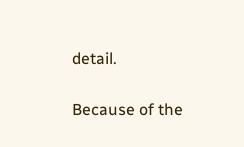detail.

Because of the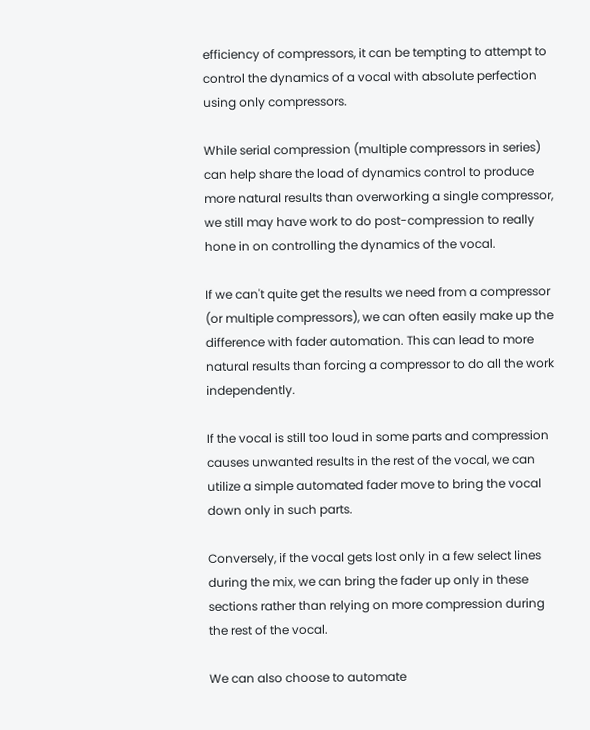efficiency of compressors, it can be tempting to attempt to control the dynamics of a vocal with absolute perfection using only compressors.

While serial compression (multiple compressors in series) can help share the load of dynamics control to produce more natural results than overworking a single compressor, we still may have work to do post-compression to really hone in on controlling the dynamics of the vocal.

If we can't quite get the results we need from a compressor (or multiple compressors), we can often easily make up the difference with fader automation. This can lead to more natural results than forcing a compressor to do all the work independently.

If the vocal is still too loud in some parts and compression causes unwanted results in the rest of the vocal, we can utilize a simple automated fader move to bring the vocal down only in such parts.

Conversely, if the vocal gets lost only in a few select lines during the mix, we can bring the fader up only in these sections rather than relying on more compression during the rest of the vocal.

We can also choose to automate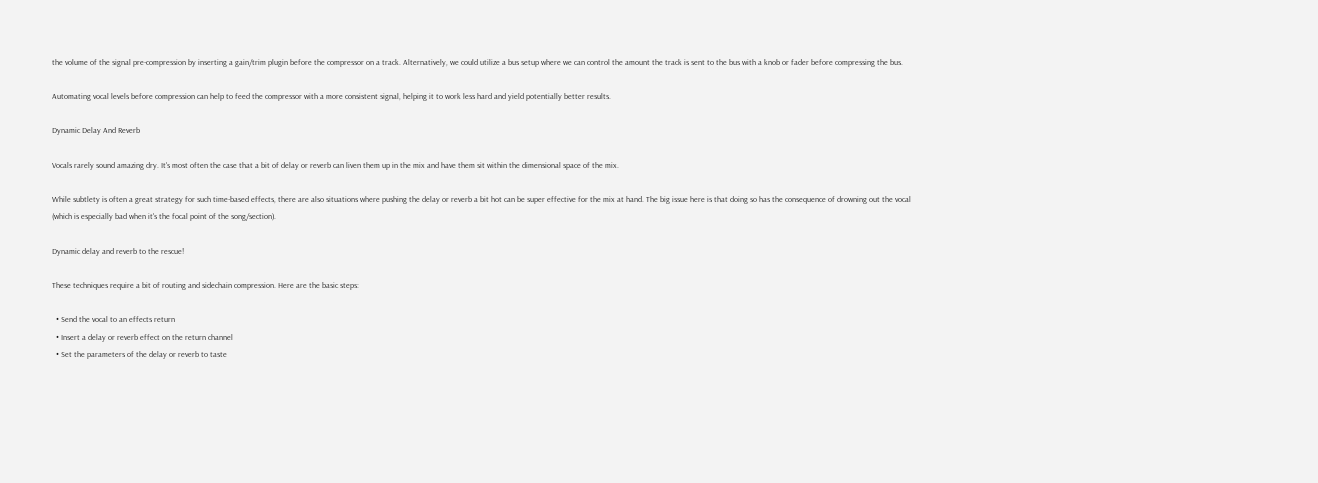the volume of the signal pre-compression by inserting a gain/trim plugin before the compressor on a track. Alternatively, we could utilize a bus setup where we can control the amount the track is sent to the bus with a knob or fader before compressing the bus.

Automating vocal levels before compression can help to feed the compressor with a more consistent signal, helping it to work less hard and yield potentially better results.

Dynamic Delay And Reverb

Vocals rarely sound amazing dry. It's most often the case that a bit of delay or reverb can liven them up in the mix and have them sit within the dimensional space of the mix.

While subtlety is often a great strategy for such time-based effects, there are also situations where pushing the delay or reverb a bit hot can be super effective for the mix at hand. The big issue here is that doing so has the consequence of drowning out the vocal (which is especially bad when it's the focal point of the song/section).

Dynamic delay and reverb to the rescue!

These techniques require a bit of routing and sidechain compression. Here are the basic steps:

  • Send the vocal to an effects return
  • Insert a delay or reverb effect on the return channel
  • Set the parameters of the delay or reverb to taste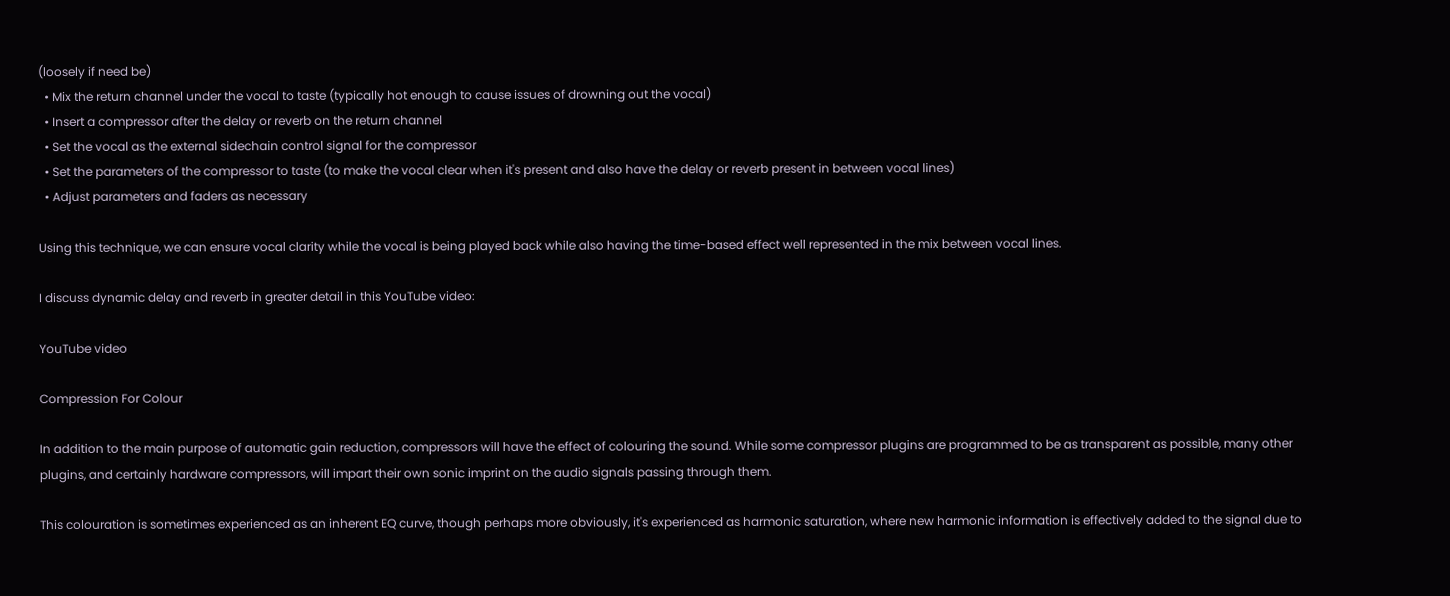(loosely if need be)
  • Mix the return channel under the vocal to taste (typically hot enough to cause issues of drowning out the vocal)
  • Insert a compressor after the delay or reverb on the return channel
  • Set the vocal as the external sidechain control signal for the compressor
  • Set the parameters of the compressor to taste (to make the vocal clear when it's present and also have the delay or reverb present in between vocal lines)
  • Adjust parameters and faders as necessary

Using this technique, we can ensure vocal clarity while the vocal is being played back while also having the time-based effect well represented in the mix between vocal lines.

I discuss dynamic delay and reverb in greater detail in this YouTube video:

YouTube video

Compression For Colour

In addition to the main purpose of automatic gain reduction, compressors will have the effect of colouring the sound. While some compressor plugins are programmed to be as transparent as possible, many other plugins, and certainly hardware compressors, will impart their own sonic imprint on the audio signals passing through them.

This colouration is sometimes experienced as an inherent EQ curve, though perhaps more obviously, it's experienced as harmonic saturation, where new harmonic information is effectively added to the signal due to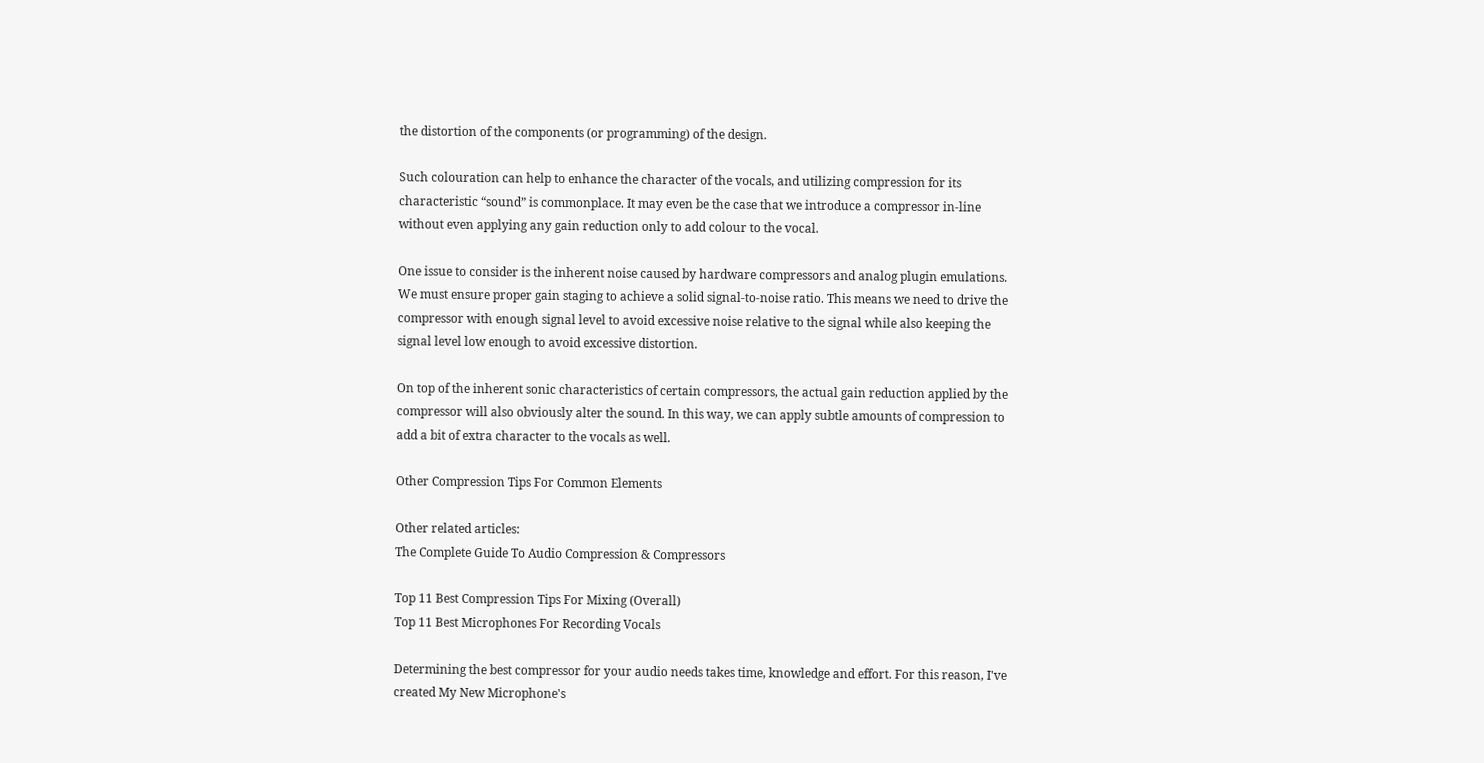the distortion of the components (or programming) of the design.

Such colouration can help to enhance the character of the vocals, and utilizing compression for its characteristic “sound” is commonplace. It may even be the case that we introduce a compressor in-line without even applying any gain reduction only to add colour to the vocal.

One issue to consider is the inherent noise caused by hardware compressors and analog plugin emulations. We must ensure proper gain staging to achieve a solid signal-to-noise ratio. This means we need to drive the compressor with enough signal level to avoid excessive noise relative to the signal while also keeping the signal level low enough to avoid excessive distortion.

On top of the inherent sonic characteristics of certain compressors, the actual gain reduction applied by the compressor will also obviously alter the sound. In this way, we can apply subtle amounts of compression to add a bit of extra character to the vocals as well.

Other Compression Tips For Common Elements

Other related articles:
The Complete Guide To Audio Compression & Compressors

Top 11 Best Compression Tips For Mixing (Overall)
Top 11 Best Microphones For Recording Vocals

Determining the best compressor for your audio needs takes time, knowledge and effort. For this reason, I've created My New Microphone's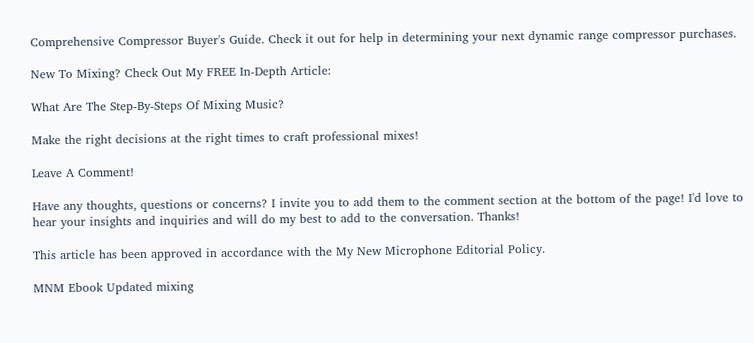Comprehensive Compressor Buyer's Guide. Check it out for help in determining your next dynamic range compressor purchases.

New To Mixing? Check Out My FREE In-Depth Article:

What Are The Step-By-Steps Of Mixing Music?

Make the right decisions at the right times to craft professional mixes!

Leave A Comment!

Have any thoughts, questions or concerns? I invite you to add them to the comment section at the bottom of the page! I'd love to hear your insights and inquiries and will do my best to add to the conversation. Thanks!

This article has been approved in accordance with the My New Microphone Editorial Policy.

MNM Ebook Updated mixing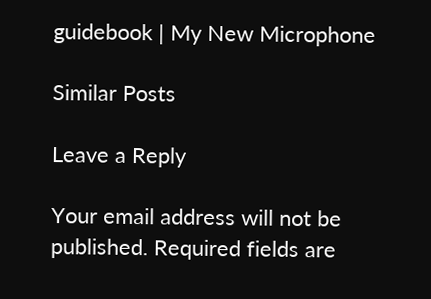guidebook | My New Microphone

Similar Posts

Leave a Reply

Your email address will not be published. Required fields are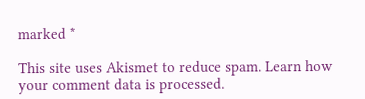marked *

This site uses Akismet to reduce spam. Learn how your comment data is processed.